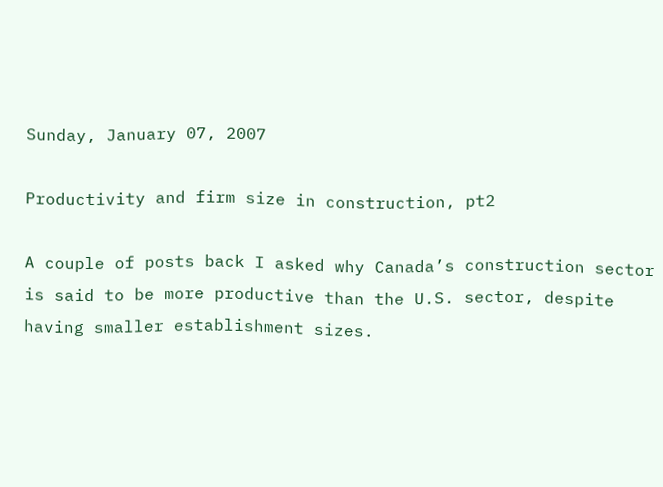Sunday, January 07, 2007

Productivity and firm size in construction, pt2

A couple of posts back I asked why Canada’s construction sector is said to be more productive than the U.S. sector, despite having smaller establishment sizes.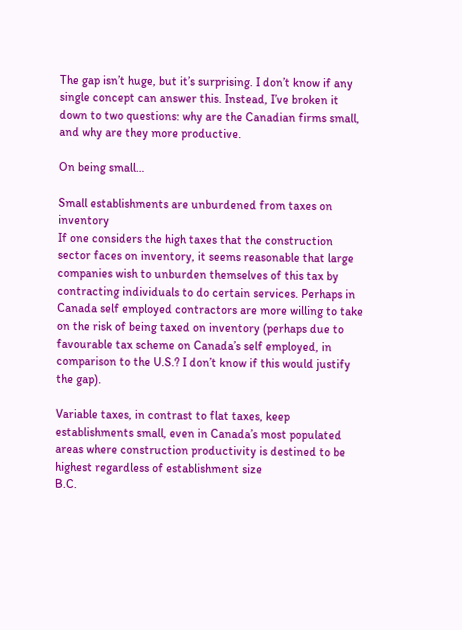The gap isn’t huge, but it’s surprising. I don’t know if any single concept can answer this. Instead, I’ve broken it down to two questions: why are the Canadian firms small, and why are they more productive.

On being small…

Small establishments are unburdened from taxes on inventory
If one considers the high taxes that the construction sector faces on inventory, it seems reasonable that large companies wish to unburden themselves of this tax by contracting individuals to do certain services. Perhaps in Canada self employed contractors are more willing to take on the risk of being taxed on inventory (perhaps due to favourable tax scheme on Canada’s self employed, in comparison to the U.S.? I don’t know if this would justify the gap).

Variable taxes, in contrast to flat taxes, keep establishments small, even in Canada’s most populated areas where construction productivity is destined to be highest regardless of establishment size
B.C.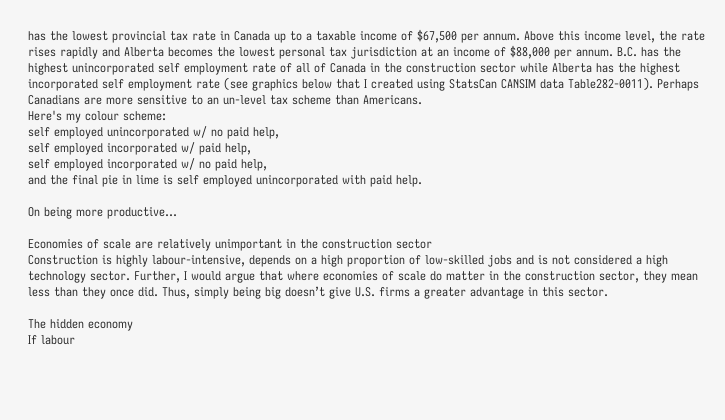has the lowest provincial tax rate in Canada up to a taxable income of $67,500 per annum. Above this income level, the rate rises rapidly and Alberta becomes the lowest personal tax jurisdiction at an income of $88,000 per annum. B.C. has the highest unincorporated self employment rate of all of Canada in the construction sector while Alberta has the highest incorporated self employment rate (see graphics below that I created using StatsCan CANSIM data Table282-0011). Perhaps Canadians are more sensitive to an un-level tax scheme than Americans.
Here's my colour scheme:
self employed unincorporated w/ no paid help,
self employed incorporated w/ paid help,
self employed incorporated w/ no paid help,
and the final pie in lime is self employed unincorporated with paid help.

On being more productive…

Economies of scale are relatively unimportant in the construction sector
Construction is highly labour-intensive, depends on a high proportion of low-skilled jobs and is not considered a high technology sector. Further, I would argue that where economies of scale do matter in the construction sector, they mean less than they once did. Thus, simply being big doesn’t give U.S. firms a greater advantage in this sector.

The hidden economy
If labour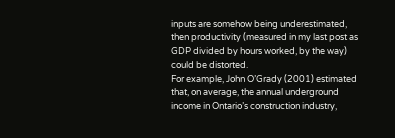inputs are somehow being underestimated, then productivity (measured in my last post as GDP divided by hours worked, by the way) could be distorted.
For example, John O’Grady (2001) estimated that, on average, the annual underground income in Ontario’s construction industry,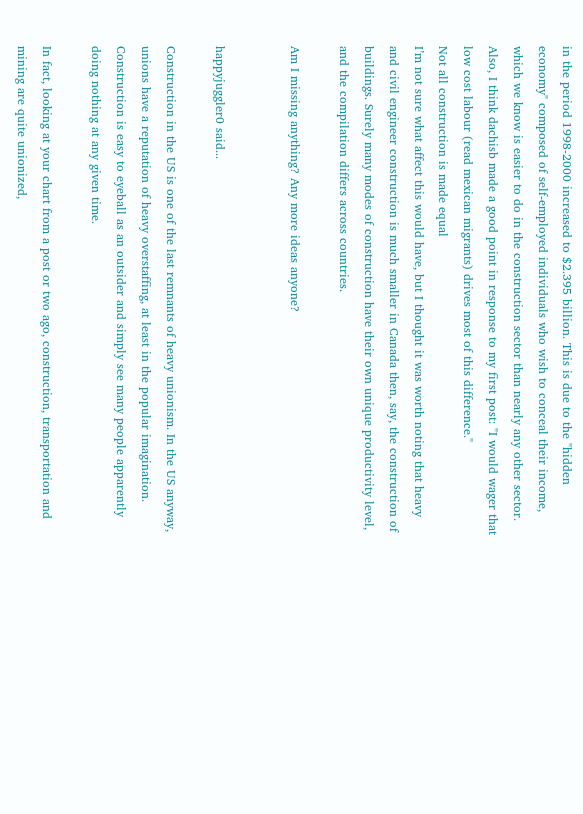in the period 1998-2000 increased to $2.395 billion. This is due to the "hidden economy" composed of self-employed individuals who wish to conceal their income, which we know is easier to do in the construction sector than nearly any other sector.
Also, I think dachisb made a good point in response to my first post: "I would wager that low cost labour (read mexican migrants) drives most of this difference."
Not all construction is made equal
I’m not sure what affect this would have, but I thought it was worth noting that heavy and civil engineer construction is much smaller in Canada then, say, the construction of buildings. Surely many modes of construction have their own unique productivity level, and the compilation differs across countries.

Am I missing anything? Any more ideas anyone?


happyjuggler0 said...

Construction in the US is one of the last remnants of heavy unionism. In the US anyway, unions have a reputation of heavy overstaffing, at least in the popular imagination. Construction is easy to eyeball as an outsider and simply see many people apparently doing nothing at any given time.

In fact, looking at your chart from a post or two ago, construction, transportation and mining are quite unionized,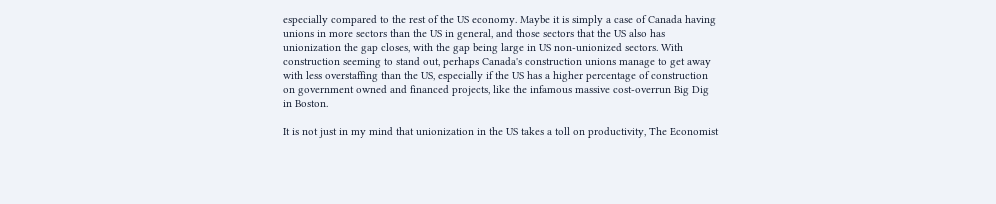especially compared to the rest of the US economy. Maybe it is simply a case of Canada having unions in more sectors than the US in general, and those sectors that the US also has unionization the gap closes, with the gap being large in US non-unionized sectors. With construction seeming to stand out, perhaps Canada's construction unions manage to get away with less overstaffing than the US, especially if the US has a higher percentage of construction on government owned and financed projects, like the infamous massive cost-overrun Big Dig in Boston.

It is not just in my mind that unionization in the US takes a toll on productivity, The Economist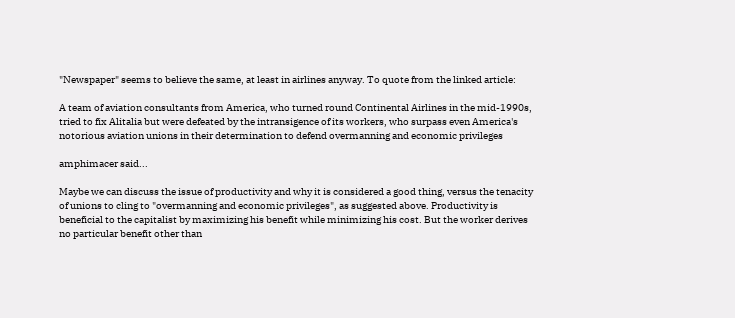"Newspaper" seems to believe the same, at least in airlines anyway. To quote from the linked article:

A team of aviation consultants from America, who turned round Continental Airlines in the mid-1990s, tried to fix Alitalia but were defeated by the intransigence of its workers, who surpass even America's notorious aviation unions in their determination to defend overmanning and economic privileges

amphimacer said...

Maybe we can discuss the issue of productivity and why it is considered a good thing, versus the tenacity of unions to cling to "overmanning and economic privileges", as suggested above. Productivity is beneficial to the capitalist by maximizing his benefit while minimizing his cost. But the worker derives no particular benefit other than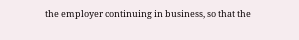the employer continuing in business, so that the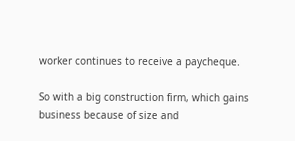worker continues to receive a paycheque.

So with a big construction firm, which gains business because of size and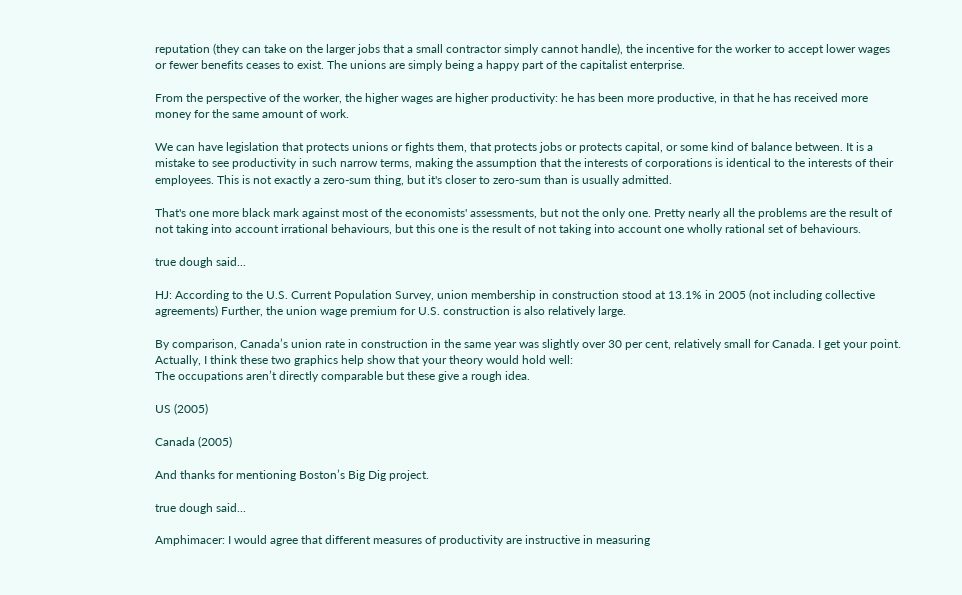reputation (they can take on the larger jobs that a small contractor simply cannot handle), the incentive for the worker to accept lower wages or fewer benefits ceases to exist. The unions are simply being a happy part of the capitalist enterprise.

From the perspective of the worker, the higher wages are higher productivity: he has been more productive, in that he has received more money for the same amount of work.

We can have legislation that protects unions or fights them, that protects jobs or protects capital, or some kind of balance between. It is a mistake to see productivity in such narrow terms, making the assumption that the interests of corporations is identical to the interests of their employees. This is not exactly a zero-sum thing, but it's closer to zero-sum than is usually admitted.

That's one more black mark against most of the economists' assessments, but not the only one. Pretty nearly all the problems are the result of not taking into account irrational behaviours, but this one is the result of not taking into account one wholly rational set of behaviours.

true dough said...

HJ: According to the U.S. Current Population Survey, union membership in construction stood at 13.1% in 2005 (not including collective agreements) Further, the union wage premium for U.S. construction is also relatively large.

By comparison, Canada’s union rate in construction in the same year was slightly over 30 per cent, relatively small for Canada. I get your point. Actually, I think these two graphics help show that your theory would hold well:
The occupations aren’t directly comparable but these give a rough idea.

US (2005)

Canada (2005)

And thanks for mentioning Boston’s Big Dig project.

true dough said...

Amphimacer: I would agree that different measures of productivity are instructive in measuring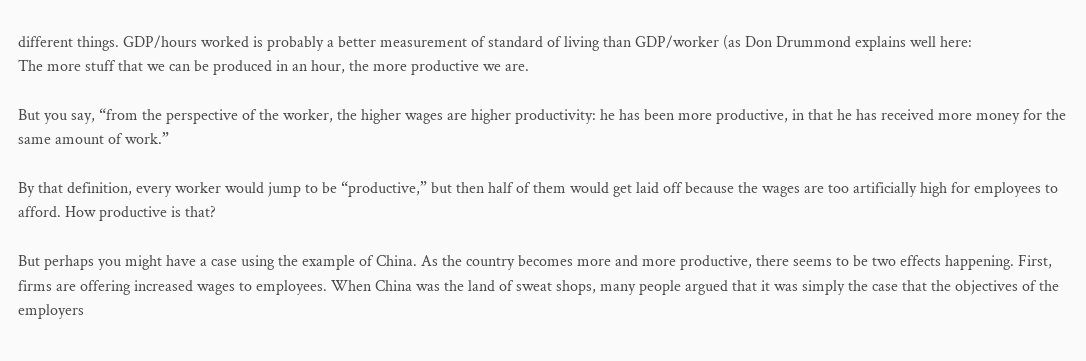different things. GDP/hours worked is probably a better measurement of standard of living than GDP/worker (as Don Drummond explains well here:
The more stuff that we can be produced in an hour, the more productive we are.

But you say, “from the perspective of the worker, the higher wages are higher productivity: he has been more productive, in that he has received more money for the same amount of work.”

By that definition, every worker would jump to be “productive,” but then half of them would get laid off because the wages are too artificially high for employees to afford. How productive is that?

But perhaps you might have a case using the example of China. As the country becomes more and more productive, there seems to be two effects happening. First, firms are offering increased wages to employees. When China was the land of sweat shops, many people argued that it was simply the case that the objectives of the employers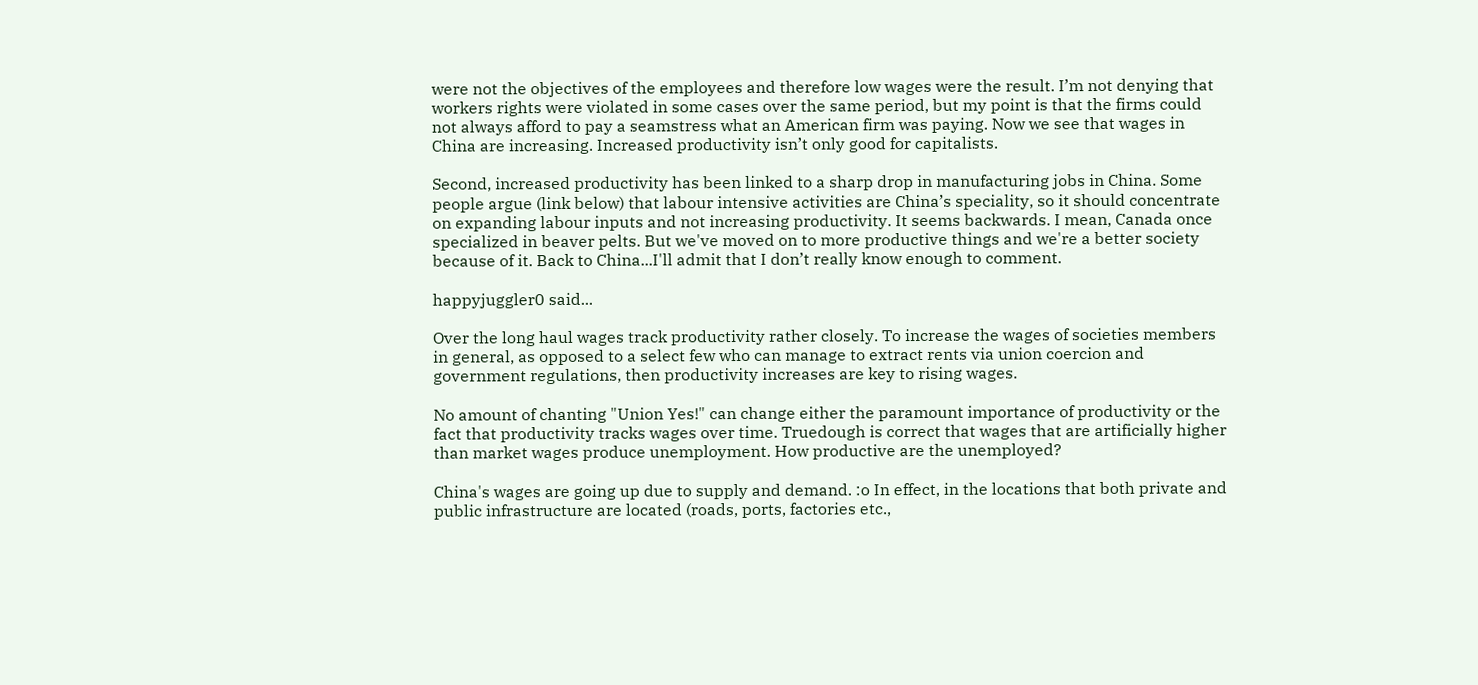were not the objectives of the employees and therefore low wages were the result. I’m not denying that workers rights were violated in some cases over the same period, but my point is that the firms could not always afford to pay a seamstress what an American firm was paying. Now we see that wages in China are increasing. Increased productivity isn’t only good for capitalists.

Second, increased productivity has been linked to a sharp drop in manufacturing jobs in China. Some people argue (link below) that labour intensive activities are China’s speciality, so it should concentrate on expanding labour inputs and not increasing productivity. It seems backwards. I mean, Canada once specialized in beaver pelts. But we've moved on to more productive things and we're a better society because of it. Back to China...I'll admit that I don’t really know enough to comment.

happyjuggler0 said...

Over the long haul wages track productivity rather closely. To increase the wages of societies members in general, as opposed to a select few who can manage to extract rents via union coercion and government regulations, then productivity increases are key to rising wages.

No amount of chanting "Union Yes!" can change either the paramount importance of productivity or the fact that productivity tracks wages over time. Truedough is correct that wages that are artificially higher than market wages produce unemployment. How productive are the unemployed?

China's wages are going up due to supply and demand. :o In effect, in the locations that both private and public infrastructure are located (roads, ports, factories etc.,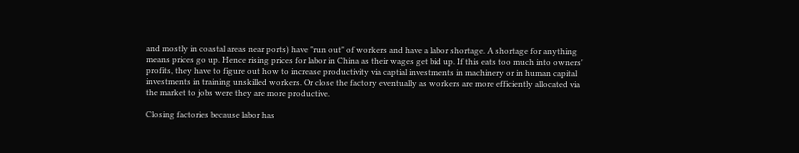and mostly in coastal areas near ports) have "run out" of workers and have a labor shortage. A shortage for anything means prices go up. Hence rising prices for labor in China as their wages get bid up. If this eats too much into owners' profits, they have to figure out how to increase productivity via captial investments in machinery or in human capital investments in training unskilled workers. Or close the factory eventually as workers are more efficiently allocated via the market to jobs were they are more productive.

Closing factories because labor has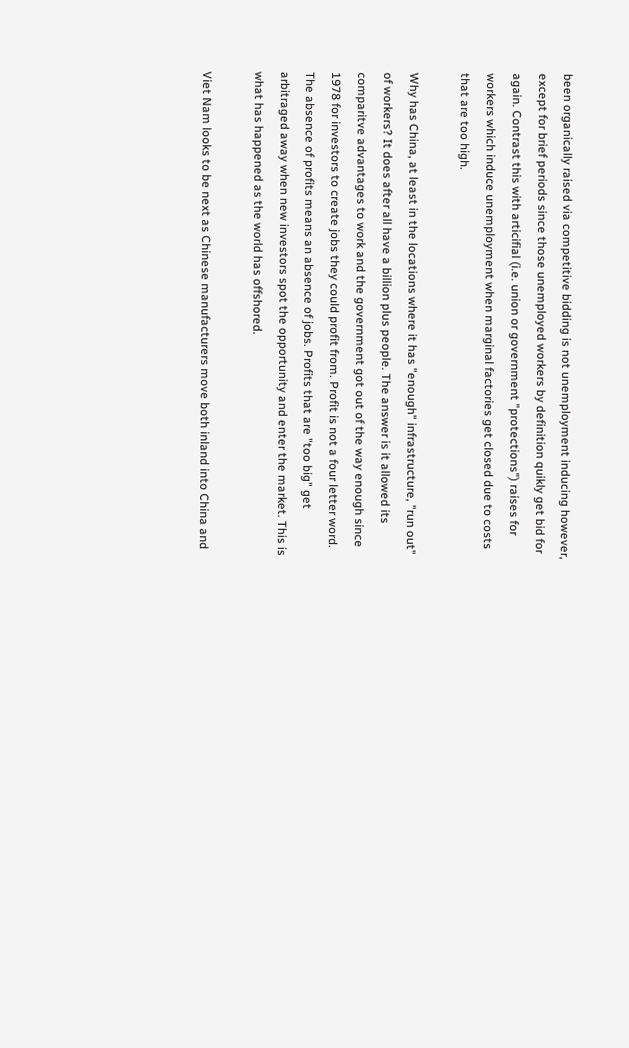been organically raised via competitive bidding is not unemployment inducing however, except for brief periods since those unemployed workers by definition quikly get bid for again. Contrast this with articifial (i.e. union or government "protections") raises for workers which induce unemployment when marginal factories get closed due to costs that are too high.

Why has China, at least in the locations where it has "enough" infrastructure, "run out" of workers? It does after all have a billion plus people. The answer is it allowed its comparitve advantages to work and the government got out of the way enough since 1978 for investors to create jobs they could profit from. Profit is not a four letter word. The absence of profits means an absence of jobs. Profits that are "too big" get arbitraged away when new investors spot the opportunity and enter the market. This is what has happened as the world has offshored.

Viet Nam looks to be next as Chinese manufacturers move both inland into China and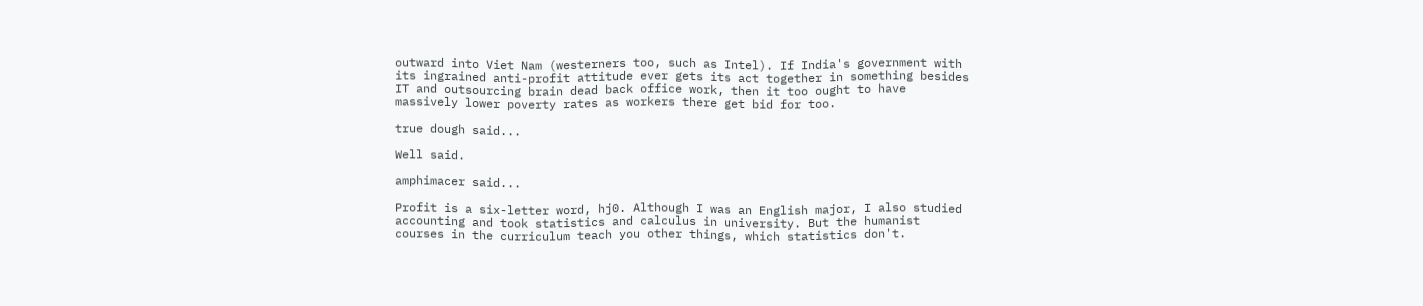outward into Viet Nam (westerners too, such as Intel). If India's government with its ingrained anti-profit attitude ever gets its act together in something besides IT and outsourcing brain dead back office work, then it too ought to have massively lower poverty rates as workers there get bid for too.

true dough said...

Well said.

amphimacer said...

Profit is a six-letter word, hj0. Although I was an English major, I also studied accounting and took statistics and calculus in university. But the humanist courses in the curriculum teach you other things, which statistics don't.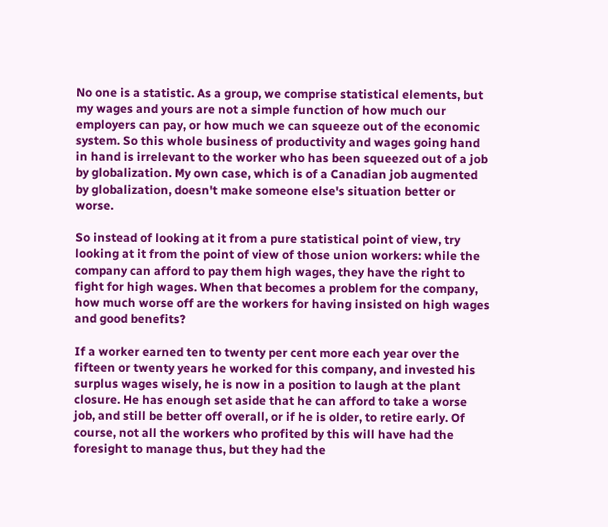No one is a statistic. As a group, we comprise statistical elements, but my wages and yours are not a simple function of how much our employers can pay, or how much we can squeeze out of the economic system. So this whole business of productivity and wages going hand in hand is irrelevant to the worker who has been squeezed out of a job by globalization. My own case, which is of a Canadian job augmented by globalization, doesn't make someone else's situation better or worse.

So instead of looking at it from a pure statistical point of view, try looking at it from the point of view of those union workers: while the company can afford to pay them high wages, they have the right to fight for high wages. When that becomes a problem for the company, how much worse off are the workers for having insisted on high wages and good benefits?

If a worker earned ten to twenty per cent more each year over the fifteen or twenty years he worked for this company, and invested his surplus wages wisely, he is now in a position to laugh at the plant closure. He has enough set aside that he can afford to take a worse job, and still be better off overall, or if he is older, to retire early. Of course, not all the workers who profited by this will have had the foresight to manage thus, but they had the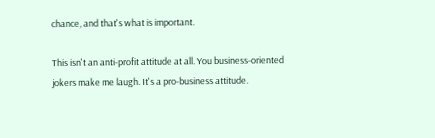chance, and that's what is important.

This isn't an anti-profit attitude at all. You business-oriented jokers make me laugh. It's a pro-business attitude.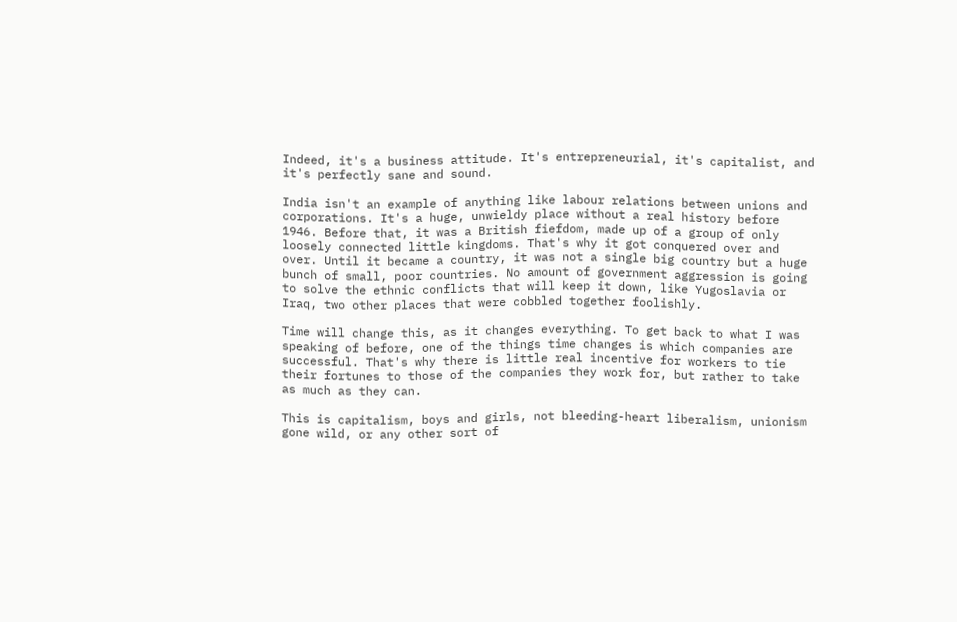Indeed, it's a business attitude. It's entrepreneurial, it's capitalist, and it's perfectly sane and sound.

India isn't an example of anything like labour relations between unions and corporations. It's a huge, unwieldy place without a real history before 1946. Before that, it was a British fiefdom, made up of a group of only loosely connected little kingdoms. That's why it got conquered over and over. Until it became a country, it was not a single big country but a huge bunch of small, poor countries. No amount of government aggression is going to solve the ethnic conflicts that will keep it down, like Yugoslavia or Iraq, two other places that were cobbled together foolishly.

Time will change this, as it changes everything. To get back to what I was speaking of before, one of the things time changes is which companies are successful. That's why there is little real incentive for workers to tie their fortunes to those of the companies they work for, but rather to take as much as they can.

This is capitalism, boys and girls, not bleeding-heart liberalism, unionism gone wild, or any other sort of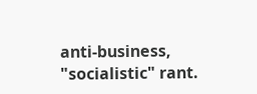anti-business, "socialistic" rant.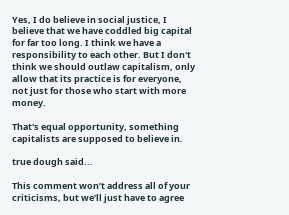Yes, I do believe in social justice, I believe that we have coddled big capital for far too long. I think we have a responsibility to each other. But I don't think we should outlaw capitalism, only allow that its practice is for everyone, not just for those who start with more money.

That's equal opportunity, something capitalists are supposed to believe in.

true dough said...

This comment won’t address all of your criticisms, but we’ll just have to agree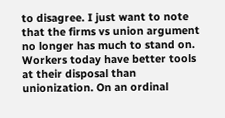to disagree. I just want to note that the firms vs union argument no longer has much to stand on. Workers today have better tools at their disposal than unionization. On an ordinal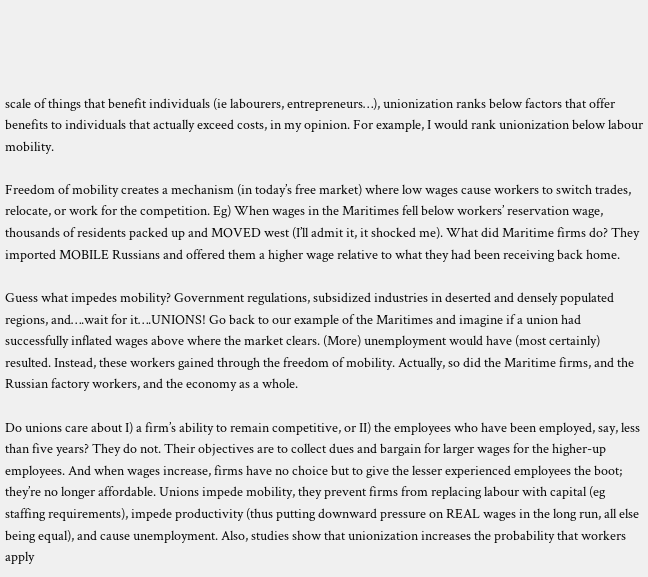scale of things that benefit individuals (ie labourers, entrepreneurs…), unionization ranks below factors that offer benefits to individuals that actually exceed costs, in my opinion. For example, I would rank unionization below labour mobility.

Freedom of mobility creates a mechanism (in today’s free market) where low wages cause workers to switch trades, relocate, or work for the competition. Eg) When wages in the Maritimes fell below workers’ reservation wage, thousands of residents packed up and MOVED west (I’ll admit it, it shocked me). What did Maritime firms do? They imported MOBILE Russians and offered them a higher wage relative to what they had been receiving back home.

Guess what impedes mobility? Government regulations, subsidized industries in deserted and densely populated regions, and….wait for it….UNIONS! Go back to our example of the Maritimes and imagine if a union had successfully inflated wages above where the market clears. (More) unemployment would have (most certainly) resulted. Instead, these workers gained through the freedom of mobility. Actually, so did the Maritime firms, and the Russian factory workers, and the economy as a whole.

Do unions care about I) a firm’s ability to remain competitive, or II) the employees who have been employed, say, less than five years? They do not. Their objectives are to collect dues and bargain for larger wages for the higher-up employees. And when wages increase, firms have no choice but to give the lesser experienced employees the boot; they’re no longer affordable. Unions impede mobility, they prevent firms from replacing labour with capital (eg staffing requirements), impede productivity (thus putting downward pressure on REAL wages in the long run, all else being equal), and cause unemployment. Also, studies show that unionization increases the probability that workers apply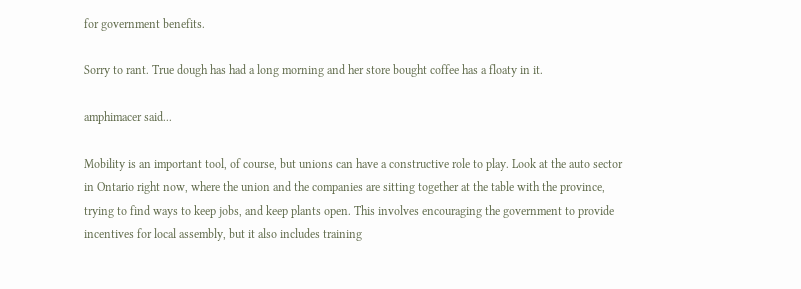for government benefits.

Sorry to rant. True dough has had a long morning and her store bought coffee has a floaty in it.

amphimacer said...

Mobility is an important tool, of course, but unions can have a constructive role to play. Look at the auto sector in Ontario right now, where the union and the companies are sitting together at the table with the province, trying to find ways to keep jobs, and keep plants open. This involves encouraging the government to provide incentives for local assembly, but it also includes training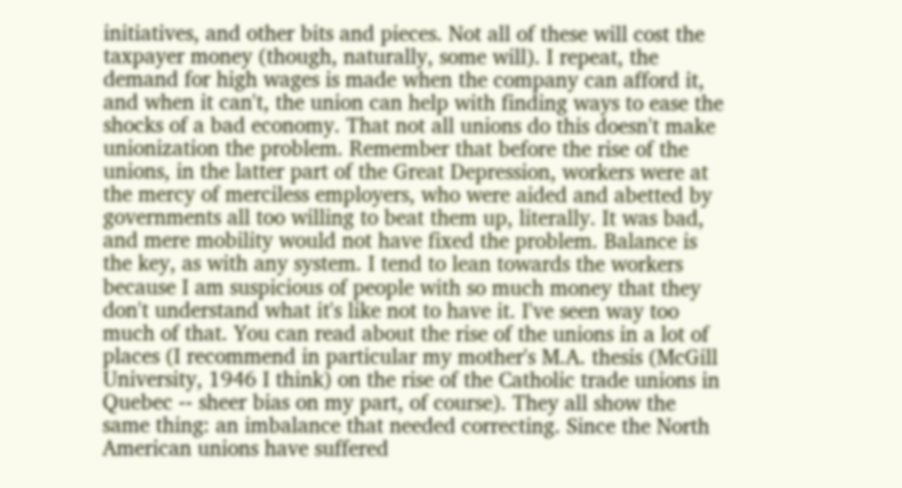initiatives, and other bits and pieces. Not all of these will cost the taxpayer money (though, naturally, some will). I repeat, the demand for high wages is made when the company can afford it, and when it can't, the union can help with finding ways to ease the shocks of a bad economy. That not all unions do this doesn't make unionization the problem. Remember that before the rise of the unions, in the latter part of the Great Depression, workers were at the mercy of merciless employers, who were aided and abetted by governments all too willing to beat them up, literally. It was bad, and mere mobility would not have fixed the problem. Balance is the key, as with any system. I tend to lean towards the workers because I am suspicious of people with so much money that they don't understand what it's like not to have it. I've seen way too much of that. You can read about the rise of the unions in a lot of places (I recommend in particular my mother's M.A. thesis (McGill University, 1946 I think) on the rise of the Catholic trade unions in Quebec -- sheer bias on my part, of course). They all show the same thing: an imbalance that needed correcting. Since the North American unions have suffered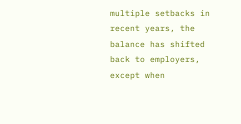multiple setbacks in recent years, the balance has shifted back to employers, except when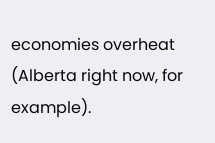economies overheat (Alberta right now, for example).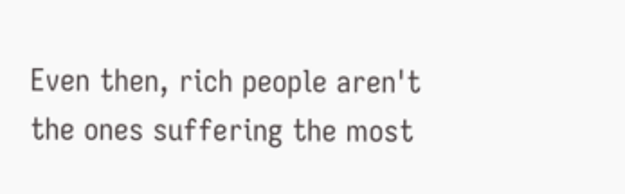Even then, rich people aren't the ones suffering the most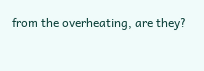from the overheating, are they?